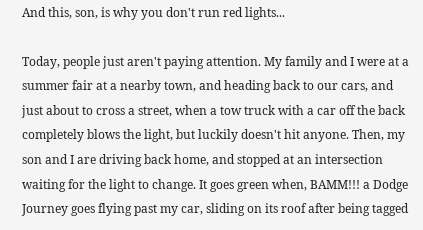And this, son, is why you don't run red lights...

Today, people just aren't paying attention. My family and I were at a summer fair at a nearby town, and heading back to our cars, and just about to cross a street, when a tow truck with a car off the back completely blows the light, but luckily doesn't hit anyone. Then, my son and I are driving back home, and stopped at an intersection waiting for the light to change. It goes green when, BAMM!!! a Dodge Journey goes flying past my car, sliding on its roof after being tagged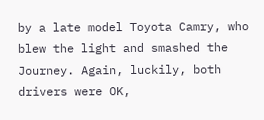by a late model Toyota Camry, who blew the light and smashed the Journey. Again, luckily, both drivers were OK,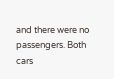and there were no passengers. Both cars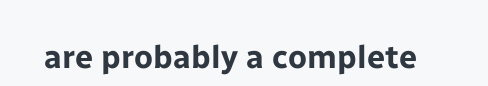are probably a complete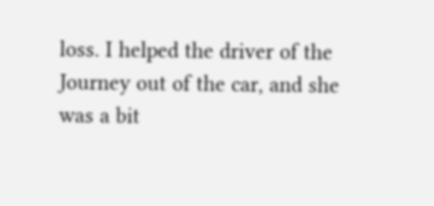loss. I helped the driver of the Journey out of the car, and she was a bit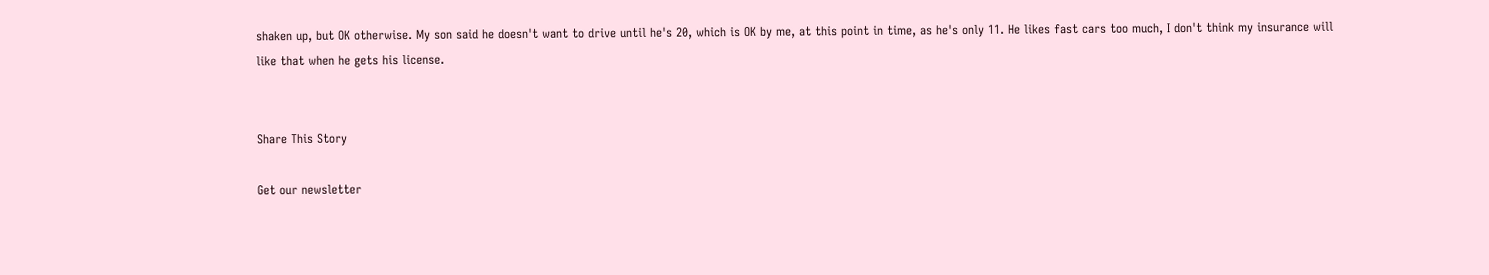shaken up, but OK otherwise. My son said he doesn't want to drive until he's 20, which is OK by me, at this point in time, as he's only 11. He likes fast cars too much, I don't think my insurance will like that when he gets his license.


Share This Story

Get our newsletter